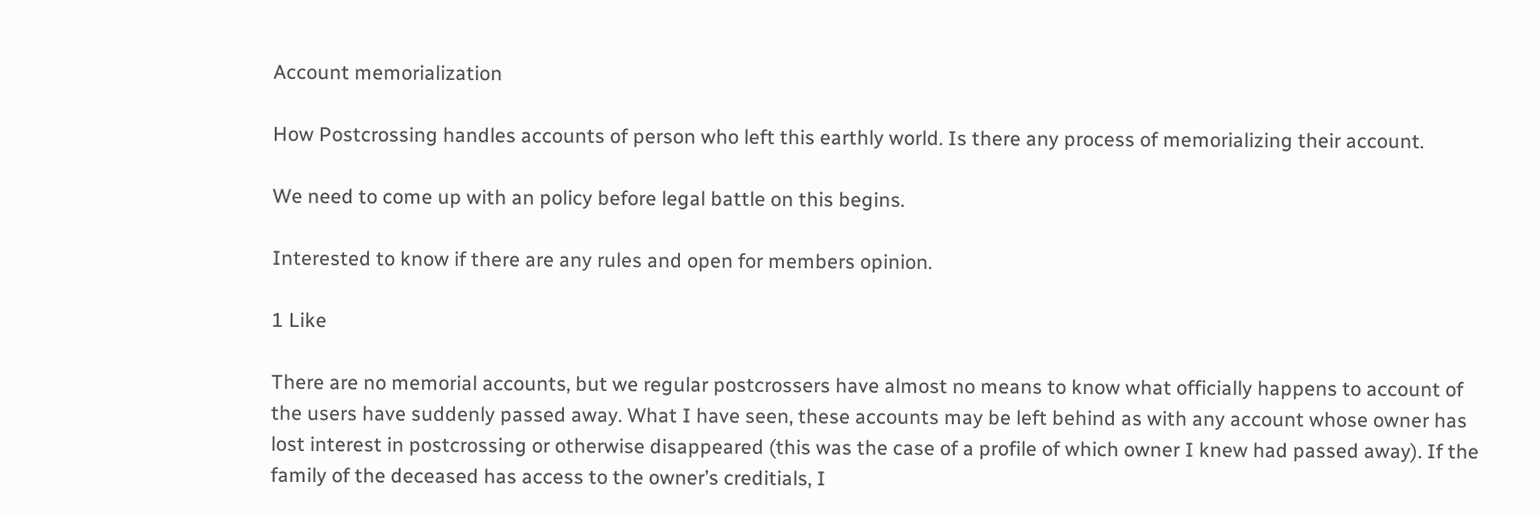Account memorialization

How Postcrossing handles accounts of person who left this earthly world. Is there any process of memorializing their account.

We need to come up with an policy before legal battle on this begins.

Interested to know if there are any rules and open for members opinion.

1 Like

There are no memorial accounts, but we regular postcrossers have almost no means to know what officially happens to account of the users have suddenly passed away. What I have seen, these accounts may be left behind as with any account whose owner has lost interest in postcrossing or otherwise disappeared (this was the case of a profile of which owner I knew had passed away). If the family of the deceased has access to the owner’s creditials, I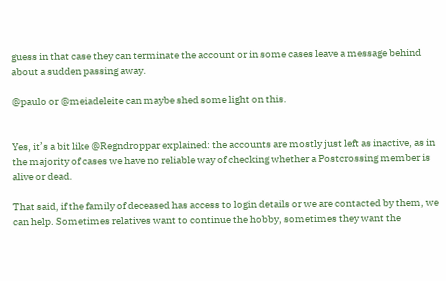guess in that case they can terminate the account or in some cases leave a message behind about a sudden passing away.

@paulo or @meiadeleite can maybe shed some light on this.


Yes, it’s a bit like @Regndroppar explained: the accounts are mostly just left as inactive, as in the majority of cases we have no reliable way of checking whether a Postcrossing member is alive or dead.

That said, if the family of deceased has access to login details or we are contacted by them, we can help. Sometimes relatives want to continue the hobby, sometimes they want the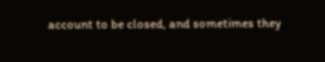account to be closed, and sometimes they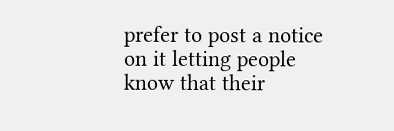prefer to post a notice on it letting people know that their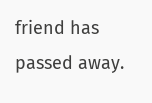friend has passed away.